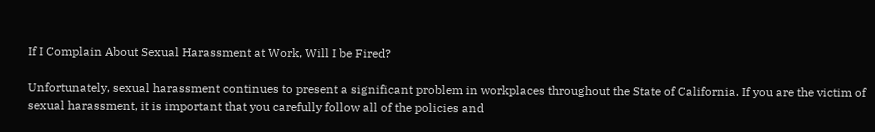If I Complain About Sexual Harassment at Work, Will I be Fired?

Unfortunately, sexual harassment continues to present a significant problem in workplaces throughout the State of California. If you are the victim of sexual harassment, it is important that you carefully follow all of the policies and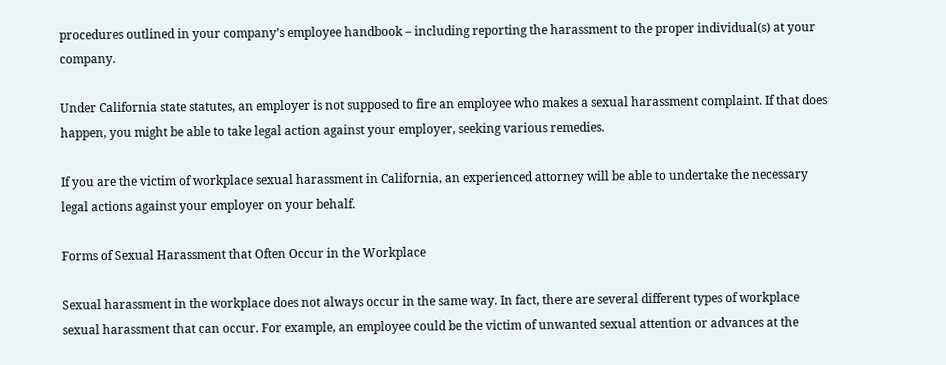procedures outlined in your company’s employee handbook – including reporting the harassment to the proper individual(s) at your company.

Under California state statutes, an employer is not supposed to fire an employee who makes a sexual harassment complaint. If that does happen, you might be able to take legal action against your employer, seeking various remedies.

If you are the victim of workplace sexual harassment in California, an experienced attorney will be able to undertake the necessary legal actions against your employer on your behalf.

Forms of Sexual Harassment that Often Occur in the Workplace

Sexual harassment in the workplace does not always occur in the same way. In fact, there are several different types of workplace sexual harassment that can occur. For example, an employee could be the victim of unwanted sexual attention or advances at the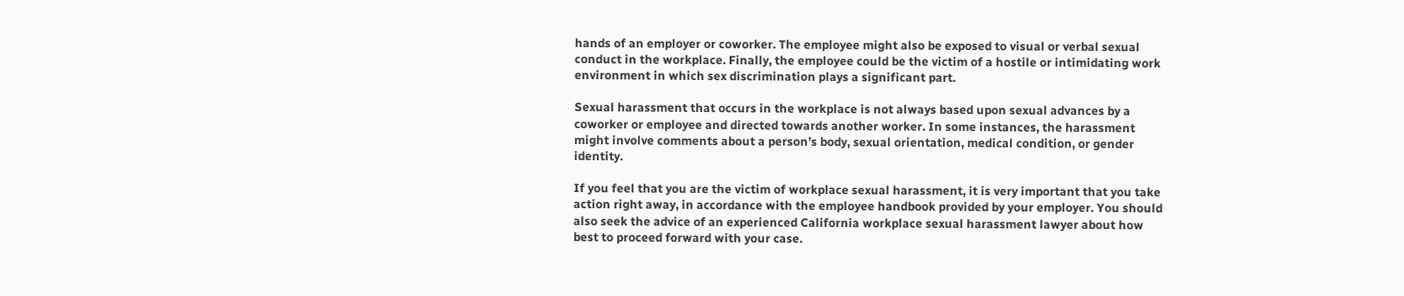hands of an employer or coworker. The employee might also be exposed to visual or verbal sexual conduct in the workplace. Finally, the employee could be the victim of a hostile or intimidating work environment in which sex discrimination plays a significant part.

Sexual harassment that occurs in the workplace is not always based upon sexual advances by a coworker or employee and directed towards another worker. In some instances, the harassment might involve comments about a person’s body, sexual orientation, medical condition, or gender identity.

If you feel that you are the victim of workplace sexual harassment, it is very important that you take action right away, in accordance with the employee handbook provided by your employer. You should also seek the advice of an experienced California workplace sexual harassment lawyer about how best to proceed forward with your case.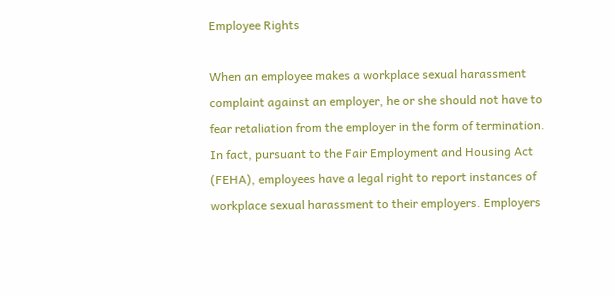Employee Rights

When an employee makes a workplace sexual harassment complaint against an employer, he or she should not have to fear retaliation from the employer in the form of termination. In fact, pursuant to the Fair Employment and Housing Act (FEHA), employees have a legal right to report instances of workplace sexual harassment to their employers. Employers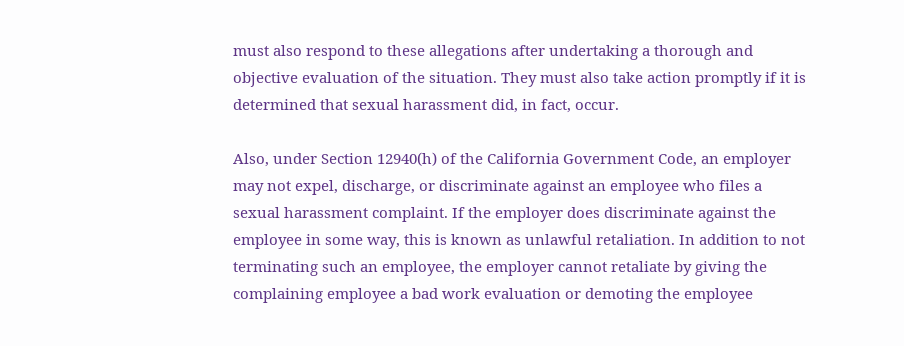must also respond to these allegations after undertaking a thorough and objective evaluation of the situation. They must also take action promptly if it is determined that sexual harassment did, in fact, occur.

Also, under Section 12940(h) of the California Government Code, an employer may not expel, discharge, or discriminate against an employee who files a sexual harassment complaint. If the employer does discriminate against the employee in some way, this is known as unlawful retaliation. In addition to not terminating such an employee, the employer cannot retaliate by giving the complaining employee a bad work evaluation or demoting the employee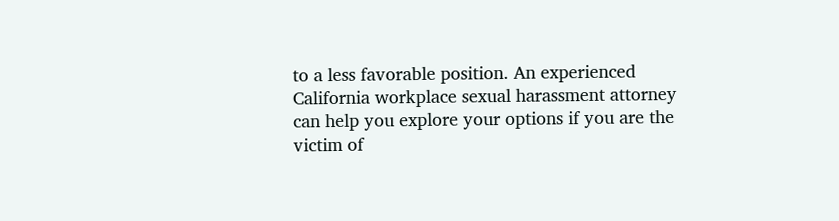to a less favorable position. An experienced California workplace sexual harassment attorney can help you explore your options if you are the victim of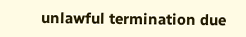unlawful termination due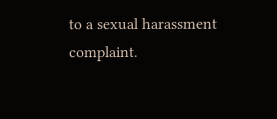to a sexual harassment complaint.